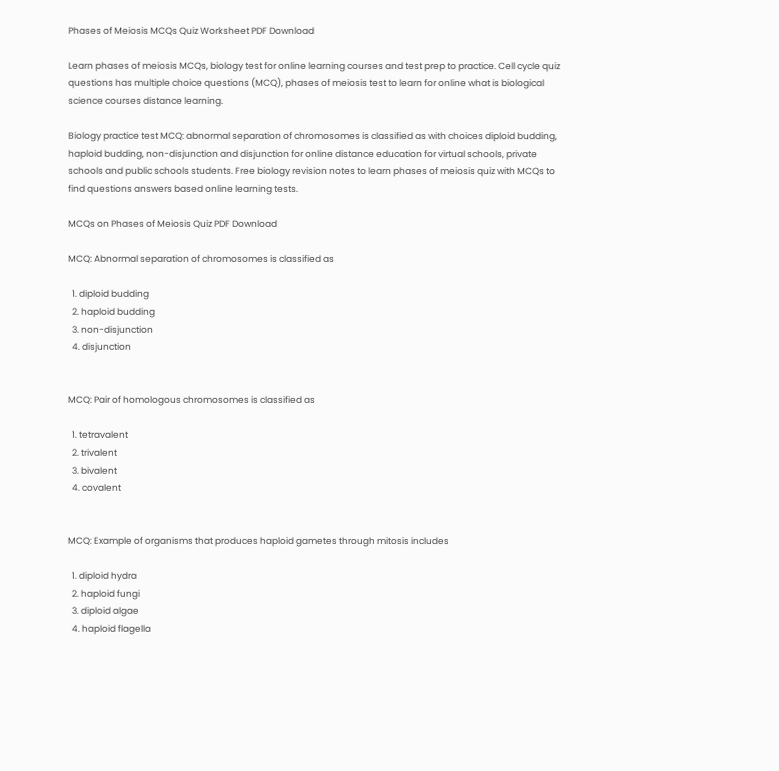Phases of Meiosis MCQs Quiz Worksheet PDF Download

Learn phases of meiosis MCQs, biology test for online learning courses and test prep to practice. Cell cycle quiz questions has multiple choice questions (MCQ), phases of meiosis test to learn for online what is biological science courses distance learning.

Biology practice test MCQ: abnormal separation of chromosomes is classified as with choices diploid budding, haploid budding, non-disjunction and disjunction for online distance education for virtual schools, private schools and public schools students. Free biology revision notes to learn phases of meiosis quiz with MCQs to find questions answers based online learning tests.

MCQs on Phases of Meiosis Quiz PDF Download

MCQ: Abnormal separation of chromosomes is classified as

  1. diploid budding
  2. haploid budding
  3. non-disjunction
  4. disjunction


MCQ: Pair of homologous chromosomes is classified as

  1. tetravalent
  2. trivalent
  3. bivalent
  4. covalent


MCQ: Example of organisms that produces haploid gametes through mitosis includes

  1. diploid hydra
  2. haploid fungi
  3. diploid algae
  4. haploid flagella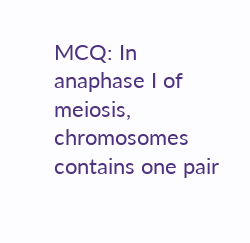MCQ: In anaphase I of meiosis, chromosomes contains one pair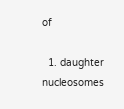of

  1. daughter nucleosomes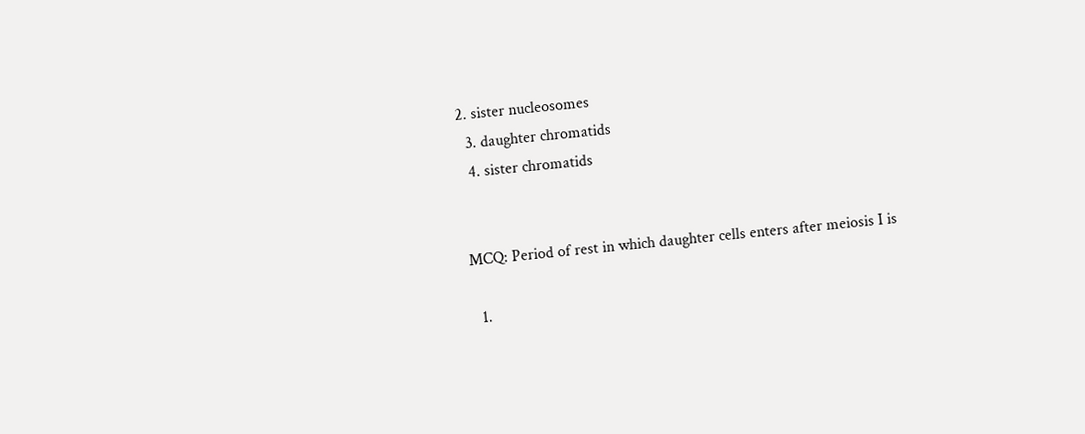2. sister nucleosomes
  3. daughter chromatids
  4. sister chromatids


MCQ: Period of rest in which daughter cells enters after meiosis I is

  1.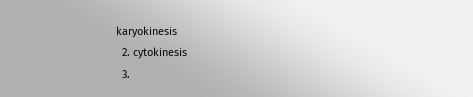karyokinesis
  2. cytokinesis
  3.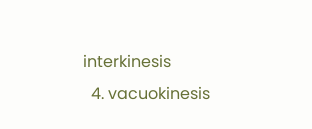interkinesis
  4. vacuokinesis